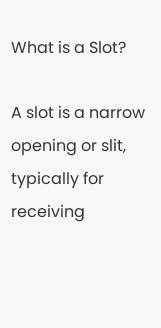What is a Slot?

A slot is a narrow opening or slit, typically for receiving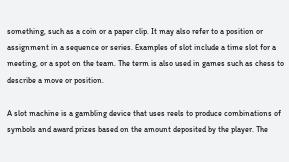something, such as a coin or a paper clip. It may also refer to a position or assignment in a sequence or series. Examples of slot include a time slot for a meeting, or a spot on the team. The term is also used in games such as chess to describe a move or position.

A slot machine is a gambling device that uses reels to produce combinations of symbols and award prizes based on the amount deposited by the player. The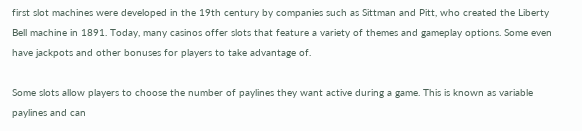first slot machines were developed in the 19th century by companies such as Sittman and Pitt, who created the Liberty Bell machine in 1891. Today, many casinos offer slots that feature a variety of themes and gameplay options. Some even have jackpots and other bonuses for players to take advantage of.

Some slots allow players to choose the number of paylines they want active during a game. This is known as variable paylines and can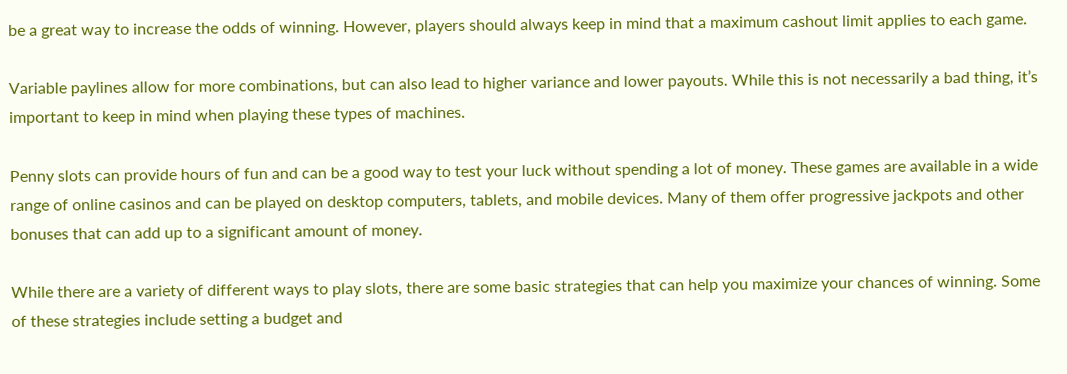be a great way to increase the odds of winning. However, players should always keep in mind that a maximum cashout limit applies to each game.

Variable paylines allow for more combinations, but can also lead to higher variance and lower payouts. While this is not necessarily a bad thing, it’s important to keep in mind when playing these types of machines.

Penny slots can provide hours of fun and can be a good way to test your luck without spending a lot of money. These games are available in a wide range of online casinos and can be played on desktop computers, tablets, and mobile devices. Many of them offer progressive jackpots and other bonuses that can add up to a significant amount of money.

While there are a variety of different ways to play slots, there are some basic strategies that can help you maximize your chances of winning. Some of these strategies include setting a budget and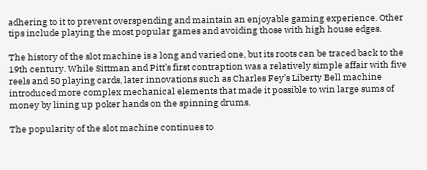adhering to it to prevent overspending and maintain an enjoyable gaming experience. Other tips include playing the most popular games and avoiding those with high house edges.

The history of the slot machine is a long and varied one, but its roots can be traced back to the 19th century. While Sittman and Pitt’s first contraption was a relatively simple affair with five reels and 50 playing cards, later innovations such as Charles Fey’s Liberty Bell machine introduced more complex mechanical elements that made it possible to win large sums of money by lining up poker hands on the spinning drums.

The popularity of the slot machine continues to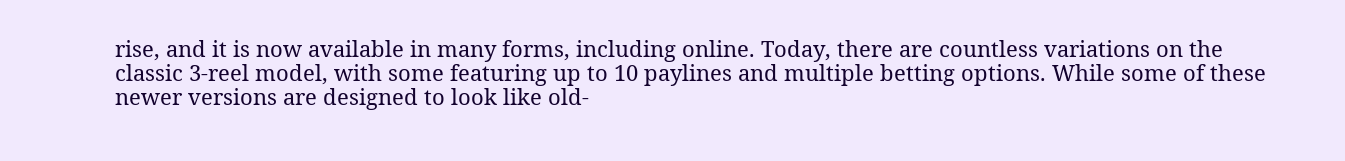rise, and it is now available in many forms, including online. Today, there are countless variations on the classic 3-reel model, with some featuring up to 10 paylines and multiple betting options. While some of these newer versions are designed to look like old-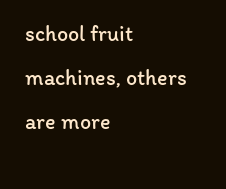school fruit machines, others are more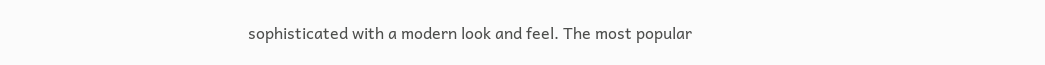sophisticated with a modern look and feel. The most popular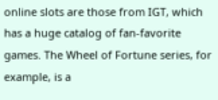online slots are those from IGT, which has a huge catalog of fan-favorite games. The Wheel of Fortune series, for example, is a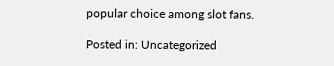popular choice among slot fans.

Posted in: Uncategorized